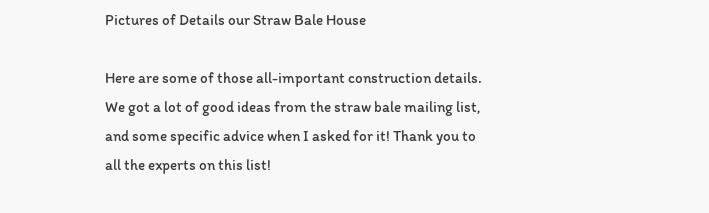Pictures of Details our Straw Bale House

Here are some of those all-important construction details. We got a lot of good ideas from the straw bale mailing list, and some specific advice when I asked for it! Thank you to all the experts on this list!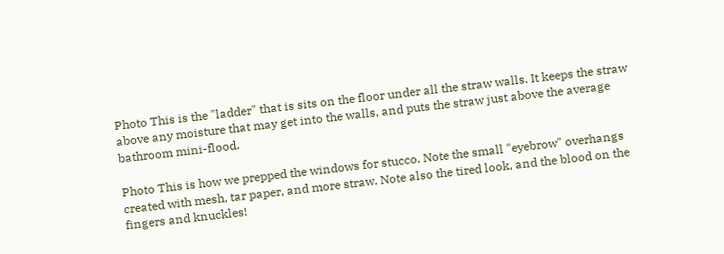Photo This is the "ladder" that is sits on the floor under all the straw walls. It keeps the straw above any moisture that may get into the walls, and puts the straw just above the average bathroom mini-flood.

Photo This is how we prepped the windows for stucco. Note the small "eyebrow" overhangs created with mesh, tar paper, and more straw. Note also the tired look, and the blood on the fingers and knuckles!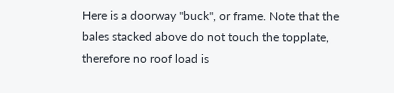Here is a doorway "buck", or frame. Note that the bales stacked above do not touch the topplate, therefore no roof load is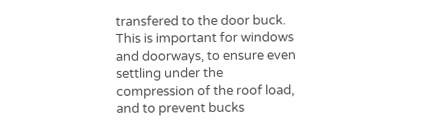transfered to the door buck. This is important for windows and doorways, to ensure even settling under the compression of the roof load, and to prevent bucks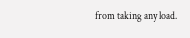from taking any load.